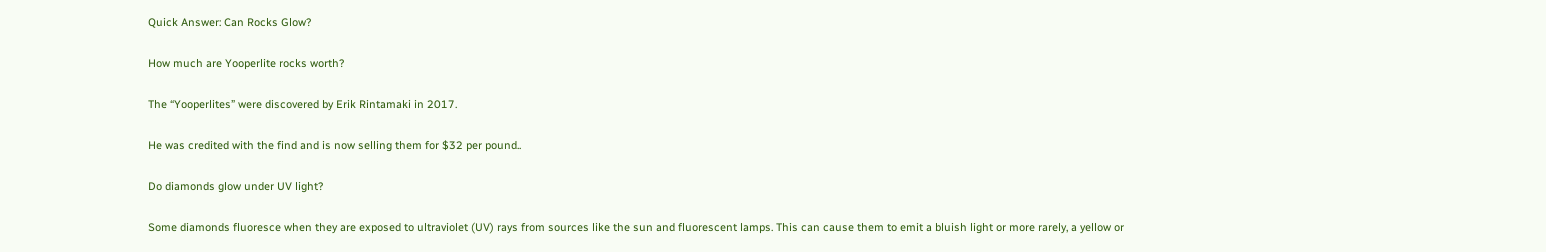Quick Answer: Can Rocks Glow?

How much are Yooperlite rocks worth?

The “Yooperlites” were discovered by Erik Rintamaki in 2017.

He was credited with the find and is now selling them for $32 per pound..

Do diamonds glow under UV light?

Some diamonds fluoresce when they are exposed to ultraviolet (UV) rays from sources like the sun and fluorescent lamps. This can cause them to emit a bluish light or more rarely, a yellow or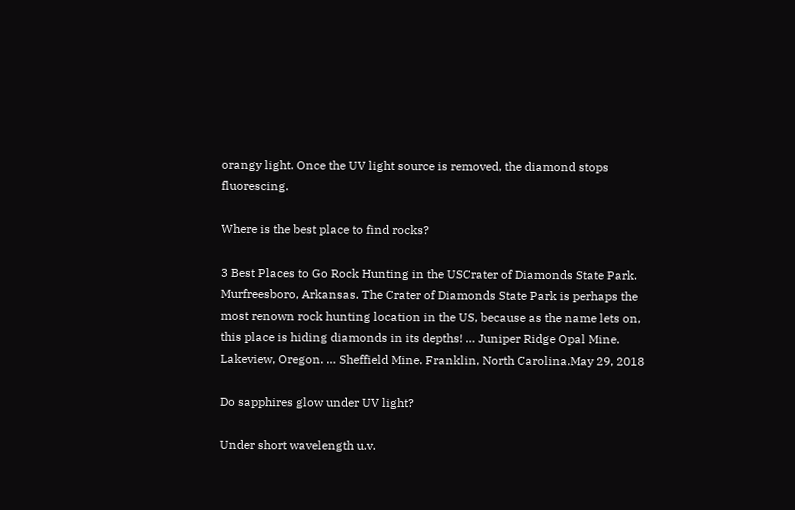orangy light. Once the UV light source is removed, the diamond stops fluorescing.

Where is the best place to find rocks?

3 Best Places to Go Rock Hunting in the USCrater of Diamonds State Park. Murfreesboro, Arkansas. The Crater of Diamonds State Park is perhaps the most renown rock hunting location in the US, because as the name lets on, this place is hiding diamonds in its depths! … Juniper Ridge Opal Mine. Lakeview, Oregon. … Sheffield Mine. Franklin, North Carolina.May 29, 2018

Do sapphires glow under UV light?

Under short wavelength u.v.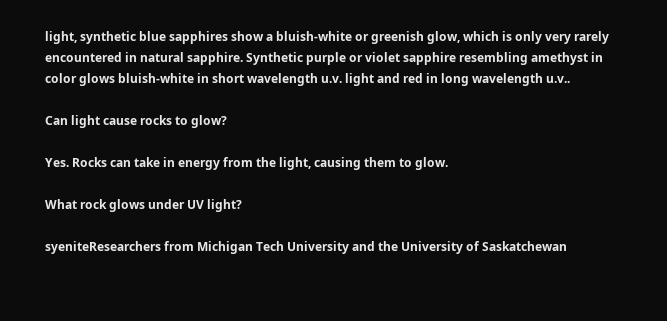light, synthetic blue sapphires show a bluish-white or greenish glow, which is only very rarely encountered in natural sapphire. Synthetic purple or violet sapphire resembling amethyst in color glows bluish-white in short wavelength u.v. light and red in long wavelength u.v..

Can light cause rocks to glow?

Yes. Rocks can take in energy from the light, causing them to glow.

What rock glows under UV light?

syeniteResearchers from Michigan Tech University and the University of Saskatchewan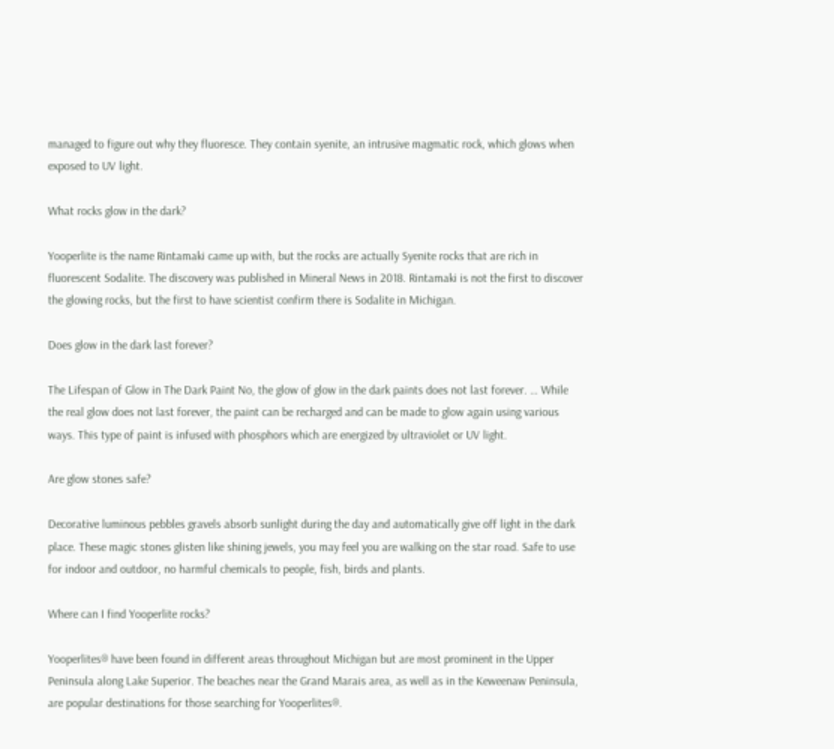managed to figure out why they fluoresce. They contain syenite, an intrusive magmatic rock, which glows when exposed to UV light.

What rocks glow in the dark?

Yooperlite is the name Rintamaki came up with, but the rocks are actually Syenite rocks that are rich in fluorescent Sodalite. The discovery was published in Mineral News in 2018. Rintamaki is not the first to discover the glowing rocks, but the first to have scientist confirm there is Sodalite in Michigan.

Does glow in the dark last forever?

The Lifespan of Glow in The Dark Paint No, the glow of glow in the dark paints does not last forever. … While the real glow does not last forever, the paint can be recharged and can be made to glow again using various ways. This type of paint is infused with phosphors which are energized by ultraviolet or UV light.

Are glow stones safe?

Decorative luminous pebbles gravels absorb sunlight during the day and automatically give off light in the dark place. These magic stones glisten like shining jewels, you may feel you are walking on the star road. Safe to use for indoor and outdoor, no harmful chemicals to people, fish, birds and plants.

Where can I find Yooperlite rocks?

Yooperlites® have been found in different areas throughout Michigan but are most prominent in the Upper Peninsula along Lake Superior. The beaches near the Grand Marais area, as well as in the Keweenaw Peninsula, are popular destinations for those searching for Yooperlites®.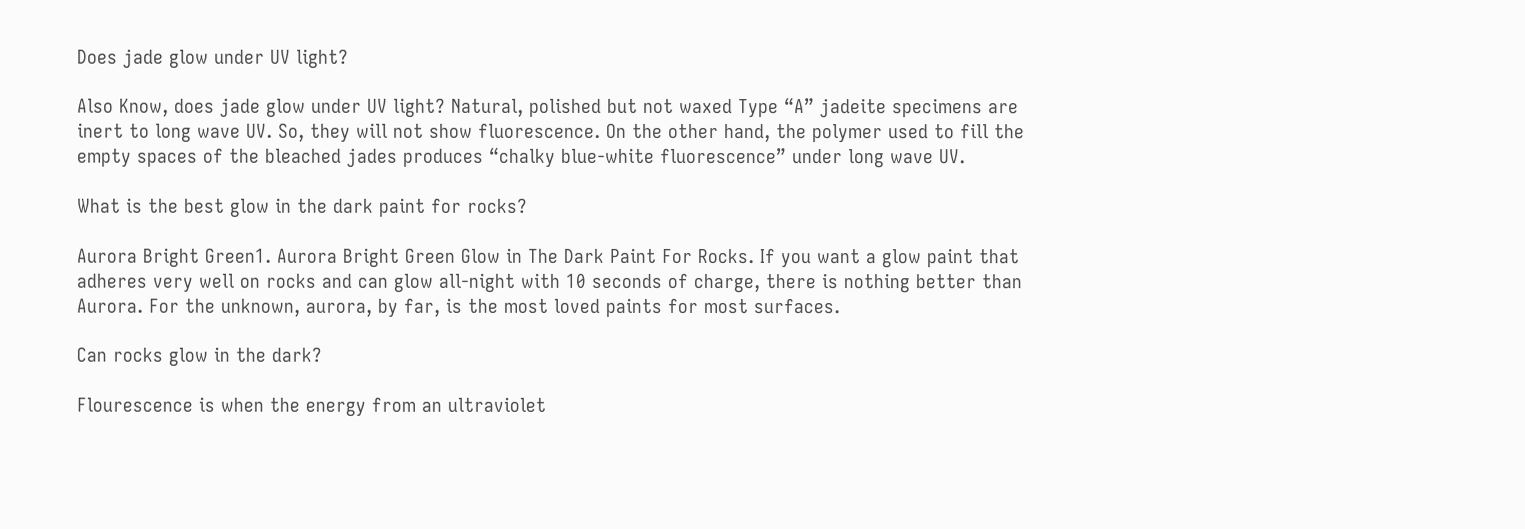Does jade glow under UV light?

Also Know, does jade glow under UV light? Natural, polished but not waxed Type “A” jadeite specimens are inert to long wave UV. So, they will not show fluorescence. On the other hand, the polymer used to fill the empty spaces of the bleached jades produces “chalky blue-white fluorescence” under long wave UV.

What is the best glow in the dark paint for rocks?

Aurora Bright Green1. Aurora Bright Green Glow in The Dark Paint For Rocks. If you want a glow paint that adheres very well on rocks and can glow all-night with 10 seconds of charge, there is nothing better than Aurora. For the unknown, aurora, by far, is the most loved paints for most surfaces.

Can rocks glow in the dark?

Flourescence is when the energy from an ultraviolet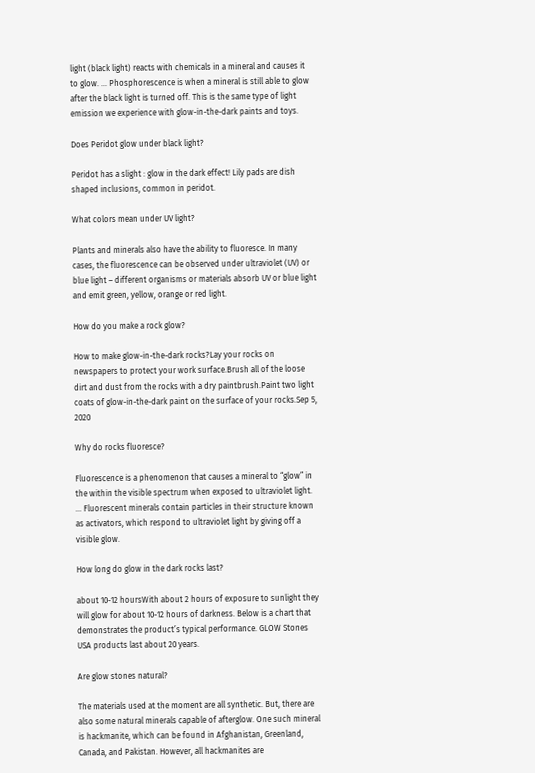light (black light) reacts with chemicals in a mineral and causes it to glow. … Phosphorescence is when a mineral is still able to glow after the black light is turned off. This is the same type of light emission we experience with glow-in-the-dark paints and toys.

Does Peridot glow under black light?

Peridot has a slight : glow in the dark effect! Lily pads are dish shaped inclusions, common in peridot.

What colors mean under UV light?

Plants and minerals also have the ability to fluoresce. In many cases, the fluorescence can be observed under ultraviolet (UV) or blue light – different organisms or materials absorb UV or blue light and emit green, yellow, orange or red light.

How do you make a rock glow?

How to make glow-in-the-dark rocks?Lay your rocks on newspapers to protect your work surface.Brush all of the loose dirt and dust from the rocks with a dry paintbrush.Paint two light coats of glow-in-the-dark paint on the surface of your rocks.Sep 5, 2020

Why do rocks fluoresce?

Fluorescence is a phenomenon that causes a mineral to “glow” in the within the visible spectrum when exposed to ultraviolet light. … Fluorescent minerals contain particles in their structure known as activators, which respond to ultraviolet light by giving off a visible glow.

How long do glow in the dark rocks last?

about 10-12 hoursWith about 2 hours of exposure to sunlight they will glow for about 10-12 hours of darkness. Below is a chart that demonstrates the product’s typical performance. GLOW Stones USA products last about 20 years.

Are glow stones natural?

The materials used at the moment are all synthetic. But, there are also some natural minerals capable of afterglow. One such mineral is hackmanite, which can be found in Afghanistan, Greenland, Canada, and Pakistan. However, all hackmanites are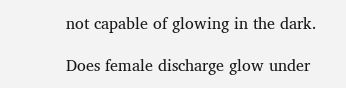not capable of glowing in the dark.

Does female discharge glow under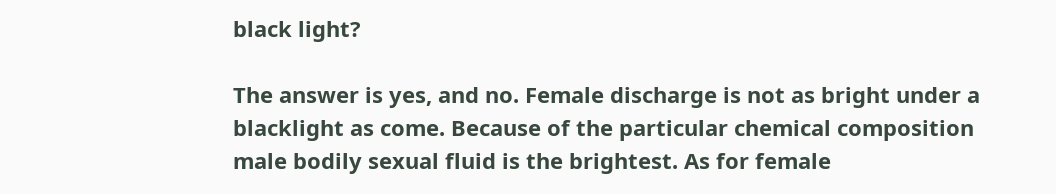black light?

The answer is yes, and no. Female discharge is not as bright under a blacklight as come. Because of the particular chemical composition male bodily sexual fluid is the brightest. As for female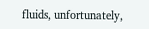fluids, unfortunately,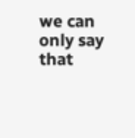we can only say that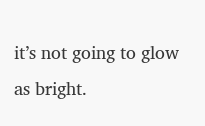it’s not going to glow as bright.